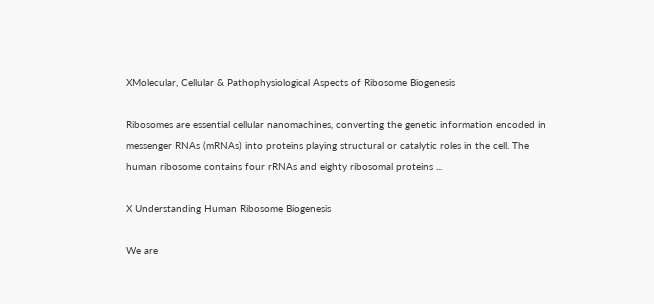XMolecular, Cellular & Pathophysiological Aspects of Ribosome Biogenesis

Ribosomes are essential cellular nanomachines, converting the genetic information encoded in messenger RNAs (mRNAs) into proteins playing structural or catalytic roles in the cell. The human ribosome contains four rRNAs and eighty ribosomal proteins ...

X Understanding Human Ribosome Biogenesis

We are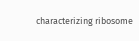characterizing ribosome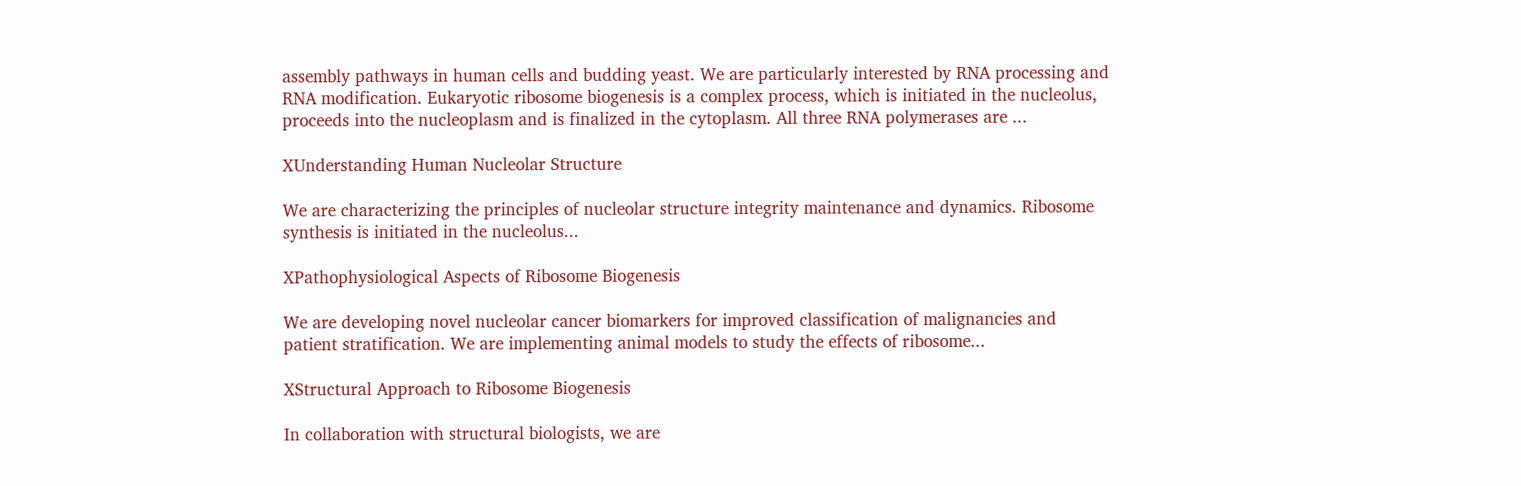assembly pathways in human cells and budding yeast. We are particularly interested by RNA processing and RNA modification. Eukaryotic ribosome biogenesis is a complex process, which is initiated in the nucleolus, proceeds into the nucleoplasm and is finalized in the cytoplasm. All three RNA polymerases are ...

XUnderstanding Human Nucleolar Structure

We are characterizing the principles of nucleolar structure integrity maintenance and dynamics. Ribosome synthesis is initiated in the nucleolus...

XPathophysiological Aspects of Ribosome Biogenesis

We are developing novel nucleolar cancer biomarkers for improved classification of malignancies and patient stratification. We are implementing animal models to study the effects of ribosome...

XStructural Approach to Ribosome Biogenesis

In collaboration with structural biologists, we are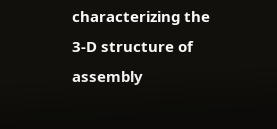characterizing the 3-D structure of assembly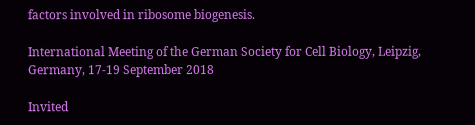factors involved in ribosome biogenesis.

International Meeting of the German Society for Cell Biology, Leipzig, Germany, 17-19 September 2018

Invited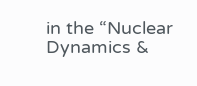in the “Nuclear Dynamics &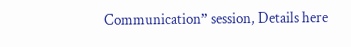Communication” session, Details here